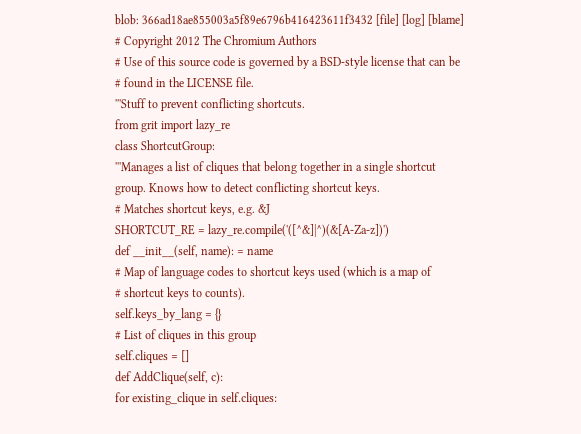blob: 366ad18ae855003a5f89e6796b416423611f3432 [file] [log] [blame]
# Copyright 2012 The Chromium Authors
# Use of this source code is governed by a BSD-style license that can be
# found in the LICENSE file.
'''Stuff to prevent conflicting shortcuts.
from grit import lazy_re
class ShortcutGroup:
'''Manages a list of cliques that belong together in a single shortcut
group. Knows how to detect conflicting shortcut keys.
# Matches shortcut keys, e.g. &J
SHORTCUT_RE = lazy_re.compile('([^&]|^)(&[A-Za-z])')
def __init__(self, name): = name
# Map of language codes to shortcut keys used (which is a map of
# shortcut keys to counts).
self.keys_by_lang = {}
# List of cliques in this group
self.cliques = []
def AddClique(self, c):
for existing_clique in self.cliques: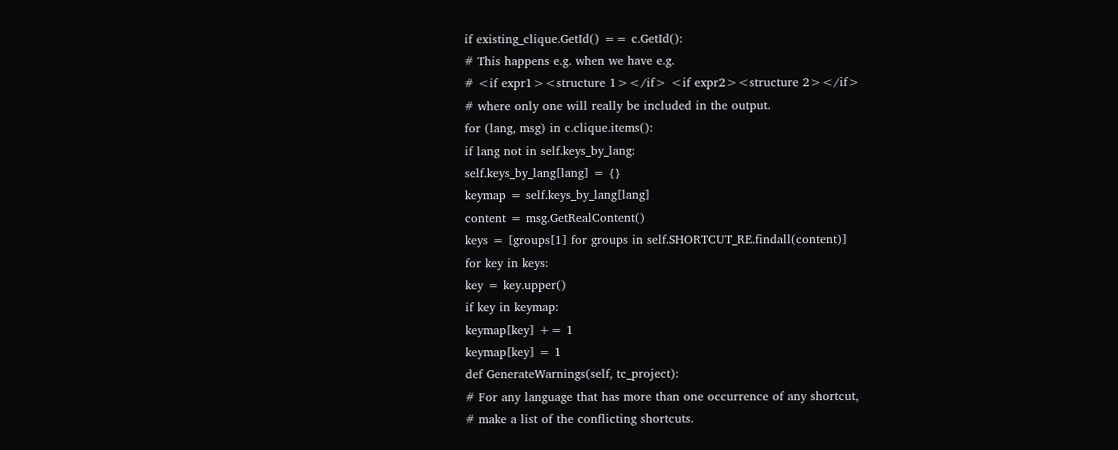if existing_clique.GetId() == c.GetId():
# This happens e.g. when we have e.g.
# <if expr1><structure 1></if> <if expr2><structure 2></if>
# where only one will really be included in the output.
for (lang, msg) in c.clique.items():
if lang not in self.keys_by_lang:
self.keys_by_lang[lang] = {}
keymap = self.keys_by_lang[lang]
content = msg.GetRealContent()
keys = [groups[1] for groups in self.SHORTCUT_RE.findall(content)]
for key in keys:
key = key.upper()
if key in keymap:
keymap[key] += 1
keymap[key] = 1
def GenerateWarnings(self, tc_project):
# For any language that has more than one occurrence of any shortcut,
# make a list of the conflicting shortcuts.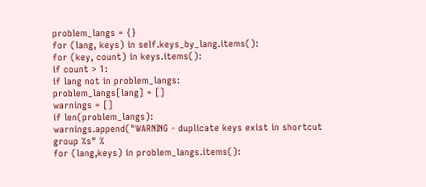problem_langs = {}
for (lang, keys) in self.keys_by_lang.items():
for (key, count) in keys.items():
if count > 1:
if lang not in problem_langs:
problem_langs[lang] = []
warnings = []
if len(problem_langs):
warnings.append("WARNING - duplicate keys exist in shortcut group %s" %
for (lang,keys) in problem_langs.items():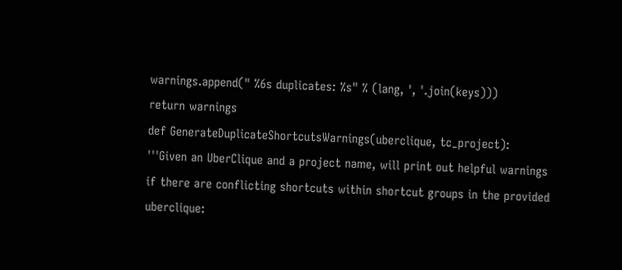warnings.append(" %6s duplicates: %s" % (lang, ', '.join(keys)))
return warnings
def GenerateDuplicateShortcutsWarnings(uberclique, tc_project):
'''Given an UberClique and a project name, will print out helpful warnings
if there are conflicting shortcuts within shortcut groups in the provided
uberclique: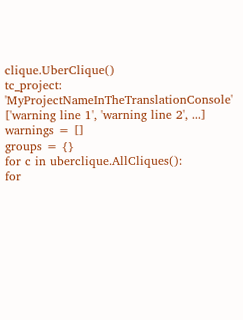clique.UberClique()
tc_project: 'MyProjectNameInTheTranslationConsole'
['warning line 1', 'warning line 2', ...]
warnings = []
groups = {}
for c in uberclique.AllCliques():
for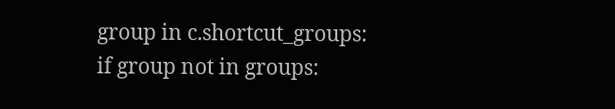group in c.shortcut_groups:
if group not in groups: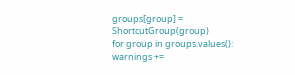groups[group] = ShortcutGroup(group)
for group in groups.values():
warnings +=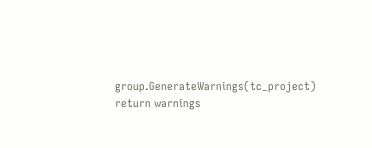group.GenerateWarnings(tc_project)
return warnings